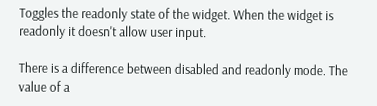Toggles the readonly state of the widget. When the widget is readonly it doesn't allow user input.

There is a difference between disabled and readonly mode. The value of a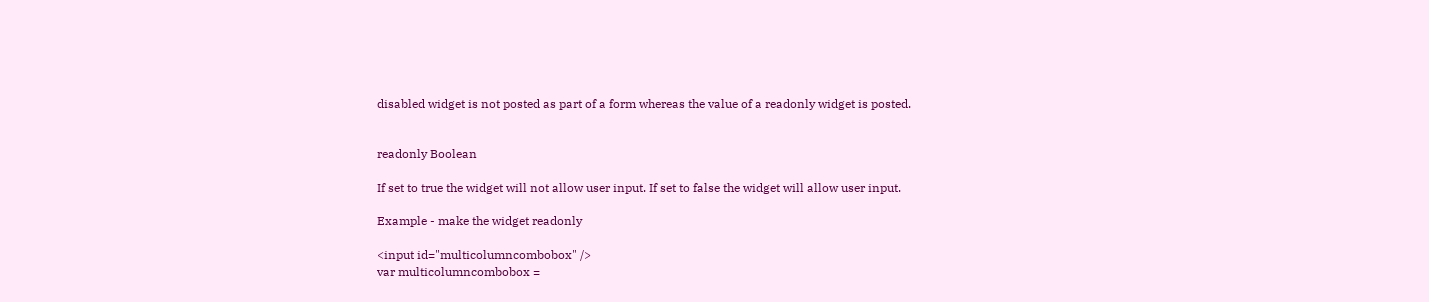disabled widget is not posted as part of a form whereas the value of a readonly widget is posted.


readonly Boolean

If set to true the widget will not allow user input. If set to false the widget will allow user input.

Example - make the widget readonly

<input id="multicolumncombobox" />
var multicolumncombobox =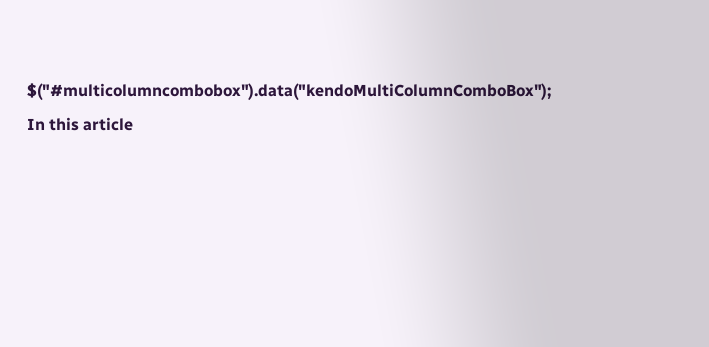$("#multicolumncombobox").data("kendoMultiColumnComboBox");
In this article